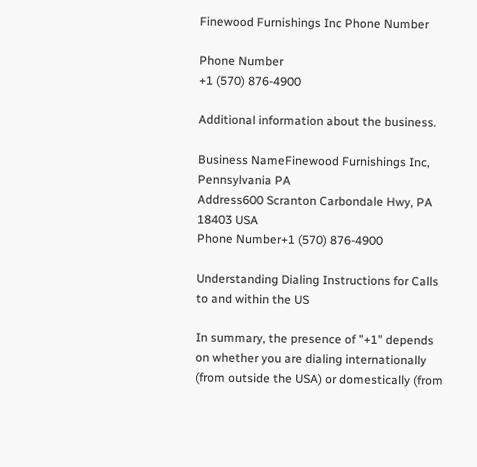Finewood Furnishings Inc Phone Number

Phone Number
+1 (570) 876-4900

Additional information about the business.

Business NameFinewood Furnishings Inc, Pennsylvania PA
Address600 Scranton Carbondale Hwy, PA 18403 USA
Phone Number+1 (570) 876-4900

Understanding Dialing Instructions for Calls to and within the US

In summary, the presence of "+1" depends on whether you are dialing internationally (from outside the USA) or domestically (from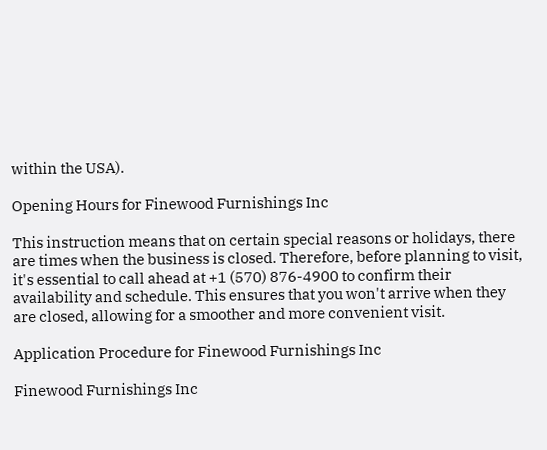within the USA).

Opening Hours for Finewood Furnishings Inc

This instruction means that on certain special reasons or holidays, there are times when the business is closed. Therefore, before planning to visit, it's essential to call ahead at +1 (570) 876-4900 to confirm their availability and schedule. This ensures that you won't arrive when they are closed, allowing for a smoother and more convenient visit.

Application Procedure for Finewood Furnishings Inc

Finewood Furnishings Inc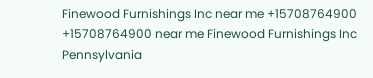Finewood Furnishings Inc near me +15708764900 +15708764900 near me Finewood Furnishings Inc Pennsylvania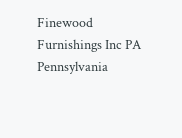Finewood Furnishings Inc PA Pennsylvania